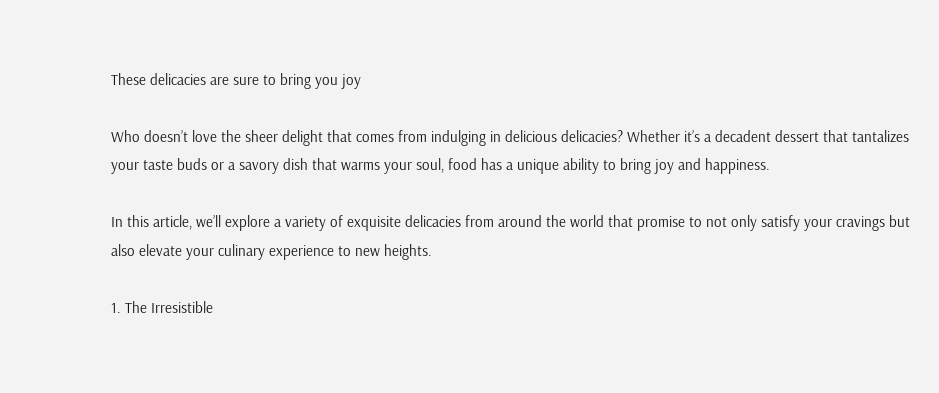These delicacies are sure to bring you joy

Who doesn’t love the sheer delight that comes from indulging in delicious delicacies? Whether it’s a decadent dessert that tantalizes your taste buds or a savory dish that warms your soul, food has a unique ability to bring joy and happiness.

In this article, we’ll explore a variety of exquisite delicacies from around the world that promise to not only satisfy your cravings but also elevate your culinary experience to new heights.

1. The Irresistible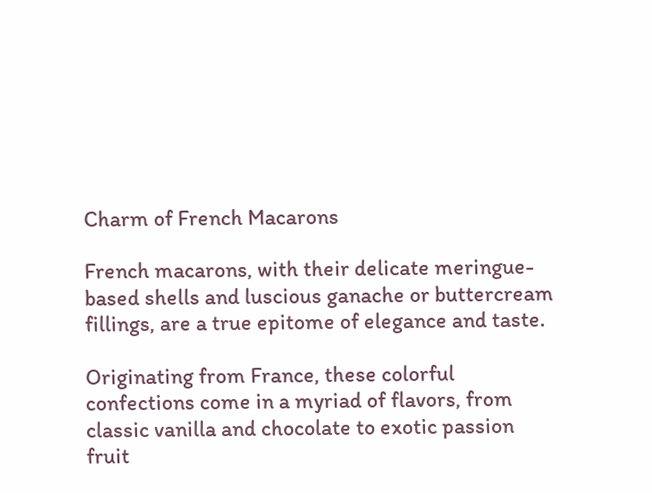Charm of French Macarons

French macarons, with their delicate meringue-based shells and luscious ganache or buttercream fillings, are a true epitome of elegance and taste.

Originating from France, these colorful confections come in a myriad of flavors, from classic vanilla and chocolate to exotic passion fruit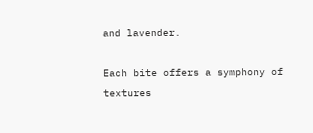and lavender.

Each bite offers a symphony of textures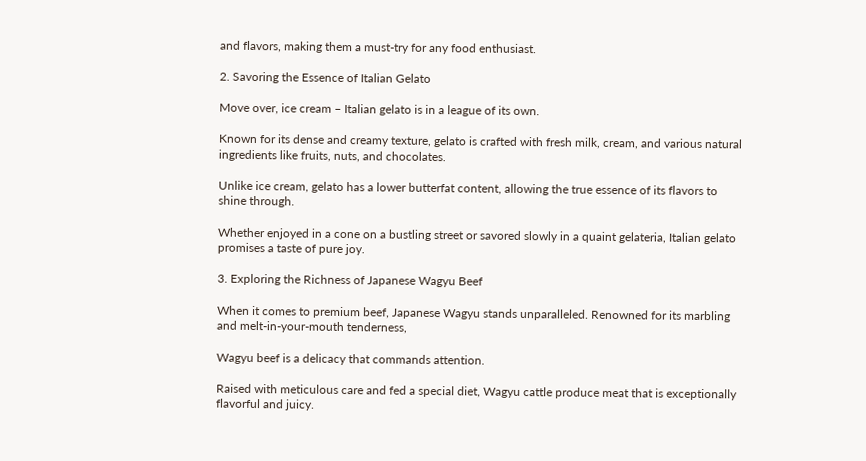and flavors, making them a must-try for any food enthusiast.

2. Savoring the Essence of Italian Gelato

Move over, ice cream – Italian gelato is in a league of its own.

Known for its dense and creamy texture, gelato is crafted with fresh milk, cream, and various natural ingredients like fruits, nuts, and chocolates.

Unlike ice cream, gelato has a lower butterfat content, allowing the true essence of its flavors to shine through.

Whether enjoyed in a cone on a bustling street or savored slowly in a quaint gelateria, Italian gelato promises a taste of pure joy.

3. Exploring the Richness of Japanese Wagyu Beef

When it comes to premium beef, Japanese Wagyu stands unparalleled. Renowned for its marbling and melt-in-your-mouth tenderness,

Wagyu beef is a delicacy that commands attention.

Raised with meticulous care and fed a special diet, Wagyu cattle produce meat that is exceptionally flavorful and juicy.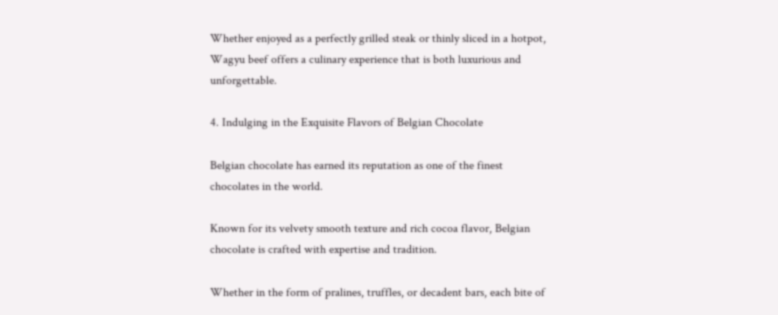Whether enjoyed as a perfectly grilled steak or thinly sliced in a hotpot, Wagyu beef offers a culinary experience that is both luxurious and unforgettable.

4. Indulging in the Exquisite Flavors of Belgian Chocolate

Belgian chocolate has earned its reputation as one of the finest chocolates in the world.

Known for its velvety smooth texture and rich cocoa flavor, Belgian chocolate is crafted with expertise and tradition.

Whether in the form of pralines, truffles, or decadent bars, each bite of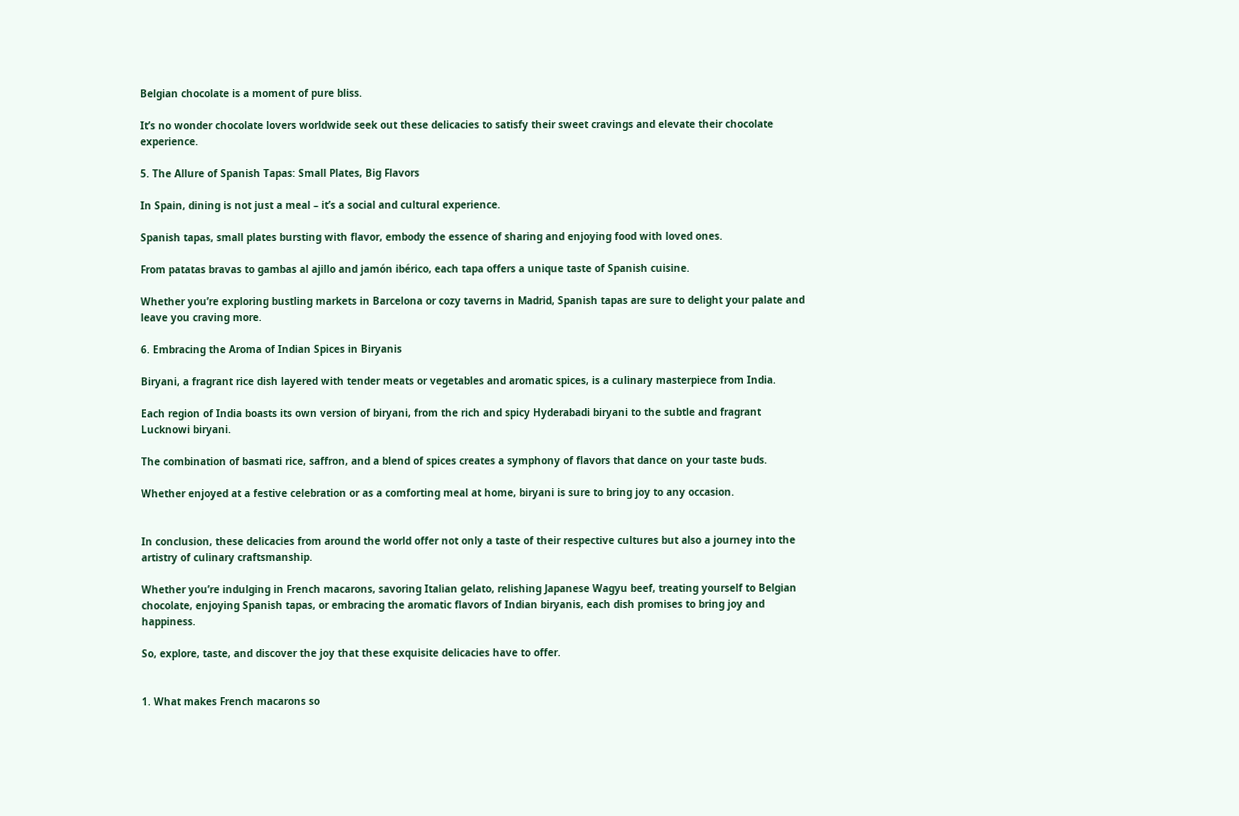Belgian chocolate is a moment of pure bliss.

It’s no wonder chocolate lovers worldwide seek out these delicacies to satisfy their sweet cravings and elevate their chocolate experience.

5. The Allure of Spanish Tapas: Small Plates, Big Flavors

In Spain, dining is not just a meal – it’s a social and cultural experience.

Spanish tapas, small plates bursting with flavor, embody the essence of sharing and enjoying food with loved ones.

From patatas bravas to gambas al ajillo and jamón ibérico, each tapa offers a unique taste of Spanish cuisine.

Whether you’re exploring bustling markets in Barcelona or cozy taverns in Madrid, Spanish tapas are sure to delight your palate and leave you craving more.

6. Embracing the Aroma of Indian Spices in Biryanis

Biryani, a fragrant rice dish layered with tender meats or vegetables and aromatic spices, is a culinary masterpiece from India.

Each region of India boasts its own version of biryani, from the rich and spicy Hyderabadi biryani to the subtle and fragrant Lucknowi biryani.

The combination of basmati rice, saffron, and a blend of spices creates a symphony of flavors that dance on your taste buds.

Whether enjoyed at a festive celebration or as a comforting meal at home, biryani is sure to bring joy to any occasion.


In conclusion, these delicacies from around the world offer not only a taste of their respective cultures but also a journey into the artistry of culinary craftsmanship.

Whether you’re indulging in French macarons, savoring Italian gelato, relishing Japanese Wagyu beef, treating yourself to Belgian chocolate, enjoying Spanish tapas, or embracing the aromatic flavors of Indian biryanis, each dish promises to bring joy and happiness.

So, explore, taste, and discover the joy that these exquisite delicacies have to offer.


1. What makes French macarons so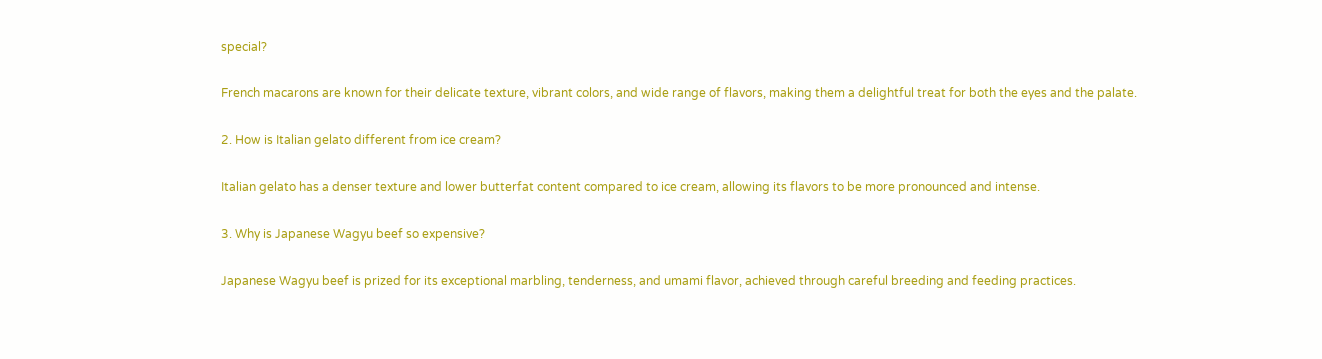special?

French macarons are known for their delicate texture, vibrant colors, and wide range of flavors, making them a delightful treat for both the eyes and the palate.

2. How is Italian gelato different from ice cream?

Italian gelato has a denser texture and lower butterfat content compared to ice cream, allowing its flavors to be more pronounced and intense.

3. Why is Japanese Wagyu beef so expensive?

Japanese Wagyu beef is prized for its exceptional marbling, tenderness, and umami flavor, achieved through careful breeding and feeding practices.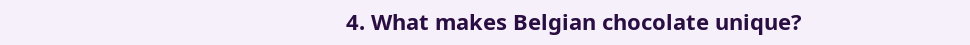4. What makes Belgian chocolate unique?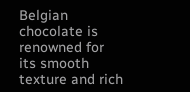Belgian chocolate is renowned for its smooth texture and rich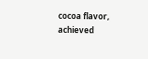cocoa flavor, achieved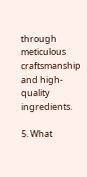through meticulous craftsmanship and high-quality ingredients.

5. What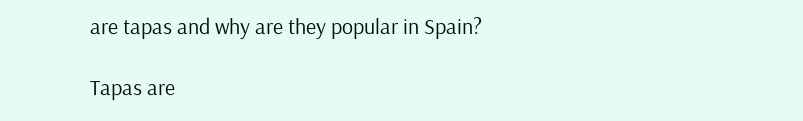are tapas and why are they popular in Spain?

Tapas are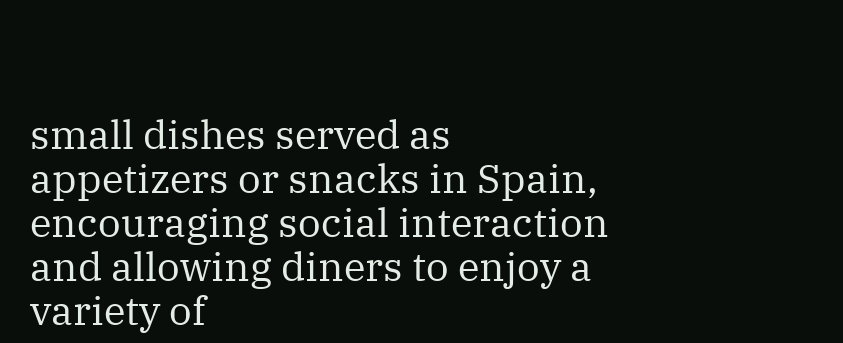small dishes served as appetizers or snacks in Spain, encouraging social interaction and allowing diners to enjoy a variety of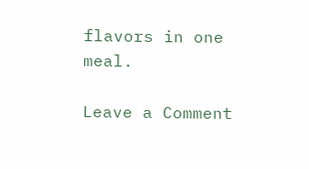flavors in one meal.

Leave a Comment